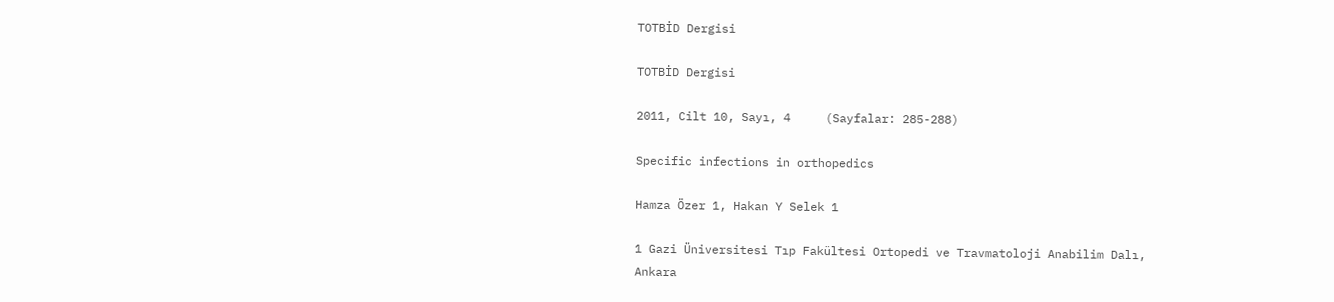TOTBİD Dergisi

TOTBİD Dergisi

2011, Cilt 10, Sayı, 4     (Sayfalar: 285-288)

Specific infections in orthopedics

Hamza Özer 1, Hakan Y Selek 1

1 Gazi Üniversitesi Tıp Fakültesi Ortopedi ve Travmatoloji Anabilim Dalı, Ankara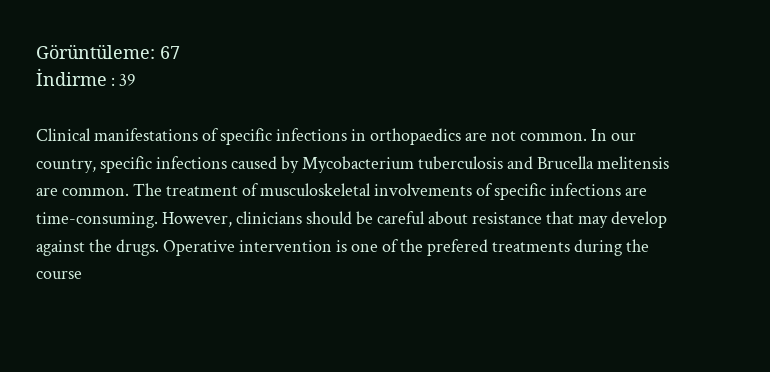Görüntüleme: 67
İndirme : 39

Clinical manifestations of specific infections in orthopaedics are not common. In our country, specific infections caused by Mycobacterium tuberculosis and Brucella melitensis are common. The treatment of musculoskeletal involvements of specific infections are time-consuming. However, clinicians should be careful about resistance that may develop against the drugs. Operative intervention is one of the prefered treatments during the course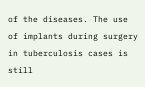of the diseases. The use of implants during surgery in tuberculosis cases is still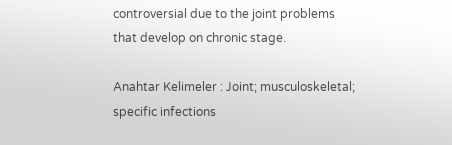controversial due to the joint problems that develop on chronic stage.

Anahtar Kelimeler : Joint; musculoskeletal; specific infections